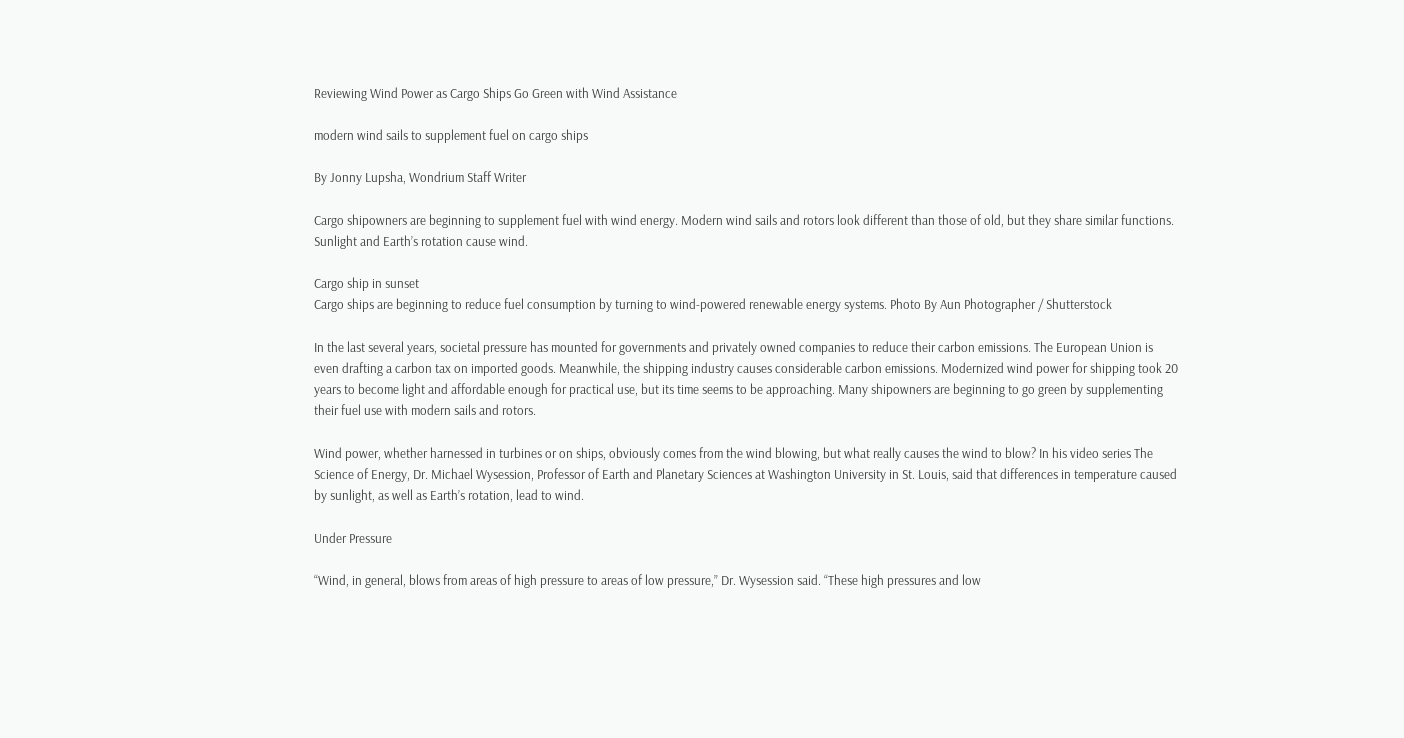Reviewing Wind Power as Cargo Ships Go Green with Wind Assistance

modern wind sails to supplement fuel on cargo ships

By Jonny Lupsha, Wondrium Staff Writer

Cargo shipowners are beginning to supplement fuel with wind energy. Modern wind sails and rotors look different than those of old, but they share similar functions. Sunlight and Earth’s rotation cause wind.

Cargo ship in sunset
Cargo ships are beginning to reduce fuel consumption by turning to wind-powered renewable energy systems. Photo By Aun Photographer / Shutterstock

In the last several years, societal pressure has mounted for governments and privately owned companies to reduce their carbon emissions. The European Union is even drafting a carbon tax on imported goods. Meanwhile, the shipping industry causes considerable carbon emissions. Modernized wind power for shipping took 20 years to become light and affordable enough for practical use, but its time seems to be approaching. Many shipowners are beginning to go green by supplementing their fuel use with modern sails and rotors.

Wind power, whether harnessed in turbines or on ships, obviously comes from the wind blowing, but what really causes the wind to blow? In his video series The Science of Energy, Dr. Michael Wysession, Professor of Earth and Planetary Sciences at Washington University in St. Louis, said that differences in temperature caused by sunlight, as well as Earth’s rotation, lead to wind.

Under Pressure

“Wind, in general, blows from areas of high pressure to areas of low pressure,” Dr. Wysession said. “These high pressures and low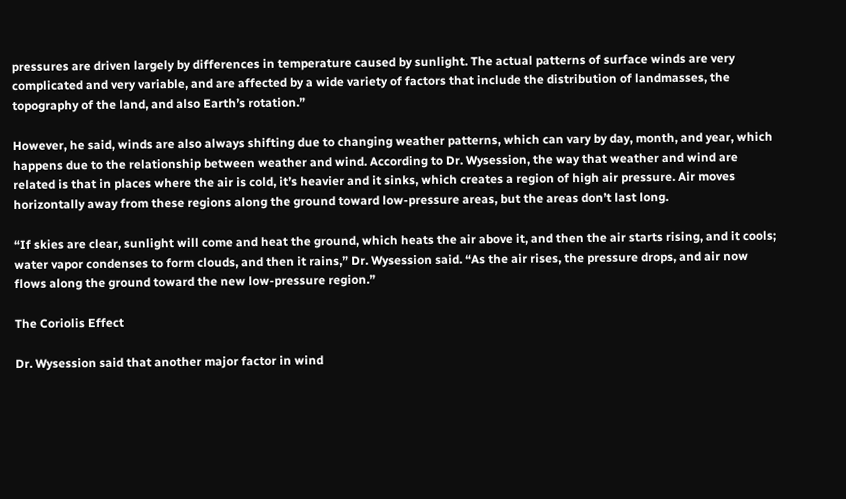pressures are driven largely by differences in temperature caused by sunlight. The actual patterns of surface winds are very complicated and very variable, and are affected by a wide variety of factors that include the distribution of landmasses, the topography of the land, and also Earth’s rotation.”

However, he said, winds are also always shifting due to changing weather patterns, which can vary by day, month, and year, which happens due to the relationship between weather and wind. According to Dr. Wysession, the way that weather and wind are related is that in places where the air is cold, it’s heavier and it sinks, which creates a region of high air pressure. Air moves horizontally away from these regions along the ground toward low-pressure areas, but the areas don’t last long.

“If skies are clear, sunlight will come and heat the ground, which heats the air above it, and then the air starts rising, and it cools; water vapor condenses to form clouds, and then it rains,” Dr. Wysession said. “As the air rises, the pressure drops, and air now flows along the ground toward the new low-pressure region.”

The Coriolis Effect

Dr. Wysession said that another major factor in wind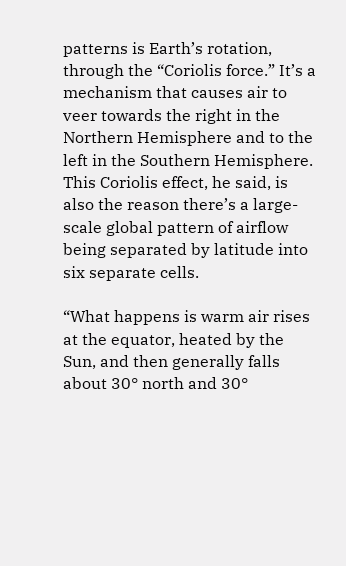patterns is Earth’s rotation, through the “Coriolis force.” It’s a mechanism that causes air to veer towards the right in the Northern Hemisphere and to the left in the Southern Hemisphere. This Coriolis effect, he said, is also the reason there’s a large-scale global pattern of airflow being separated by latitude into six separate cells.

“What happens is warm air rises at the equator, heated by the Sun, and then generally falls about 30° north and 30°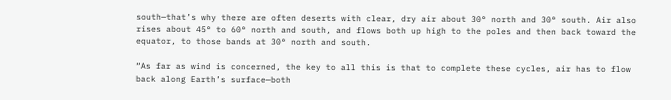south—that’s why there are often deserts with clear, dry air about 30° north and 30° south. Air also rises about 45° to 60° north and south, and flows both up high to the poles and then back toward the equator, to those bands at 30° north and south.

“As far as wind is concerned, the key to all this is that to complete these cycles, air has to flow back along Earth’s surface—both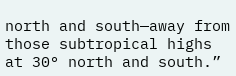north and south—away from those subtropical highs at 30° north and south.”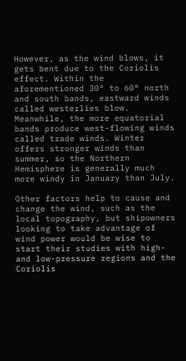However, as the wind blows, it gets bent due to the Coriolis effect. Within the aforementioned 30° to 60° north and south bands, eastward winds called westerlies blow. Meanwhile, the more equatorial bands produce west-flowing winds called trade winds. Winter offers stronger winds than summer, so the Northern Hemisphere is generally much more windy in January than July.

Other factors help to cause and change the wind, such as the local topography, but shipowners looking to take advantage of wind power would be wise to start their studies with high- and low-pressure regions and the Coriolis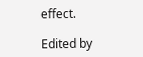effect.

Edited by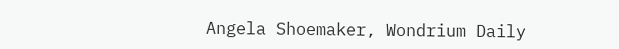Angela Shoemaker, Wondrium Daily